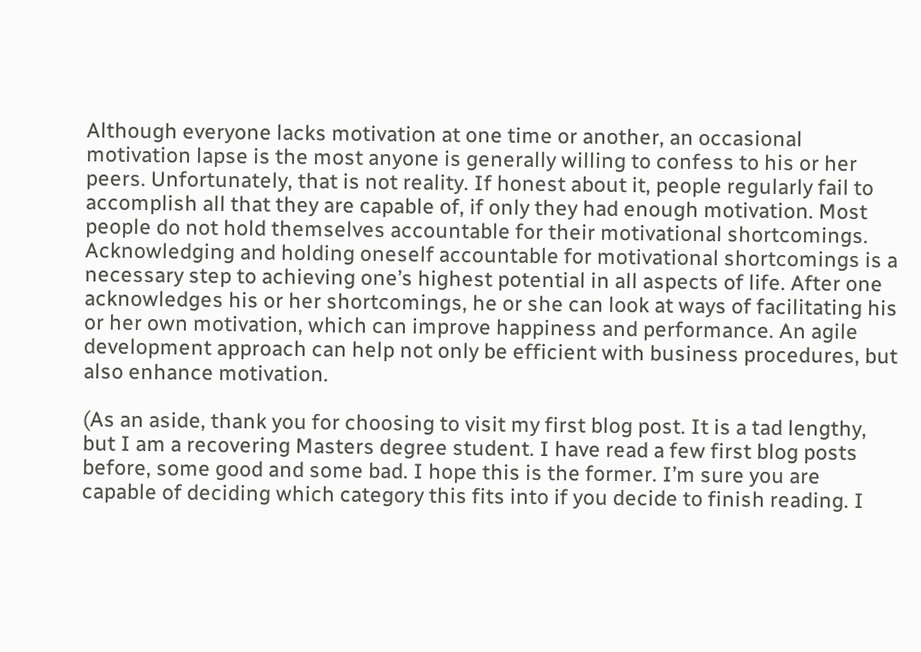Although everyone lacks motivation at one time or another, an occasional motivation lapse is the most anyone is generally willing to confess to his or her peers. Unfortunately, that is not reality. If honest about it, people regularly fail to accomplish all that they are capable of, if only they had enough motivation. Most people do not hold themselves accountable for their motivational shortcomings. Acknowledging and holding oneself accountable for motivational shortcomings is a necessary step to achieving one’s highest potential in all aspects of life. After one acknowledges his or her shortcomings, he or she can look at ways of facilitating his or her own motivation, which can improve happiness and performance. An agile development approach can help not only be efficient with business procedures, but also enhance motivation.

(As an aside, thank you for choosing to visit my first blog post. It is a tad lengthy, but I am a recovering Masters degree student. I have read a few first blog posts before, some good and some bad. I hope this is the former. I’m sure you are capable of deciding which category this fits into if you decide to finish reading. I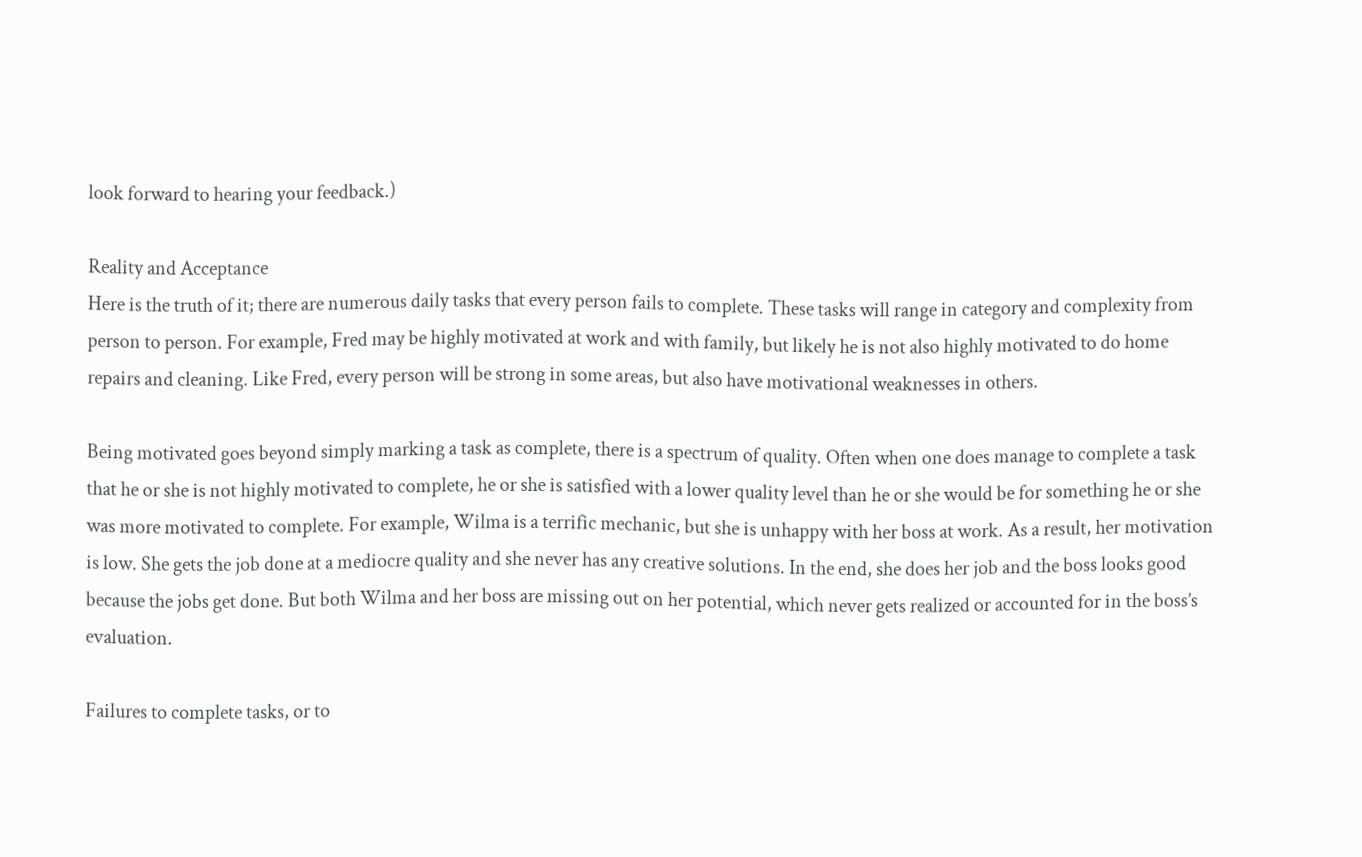look forward to hearing your feedback.)

Reality and Acceptance
Here is the truth of it; there are numerous daily tasks that every person fails to complete. These tasks will range in category and complexity from person to person. For example, Fred may be highly motivated at work and with family, but likely he is not also highly motivated to do home repairs and cleaning. Like Fred, every person will be strong in some areas, but also have motivational weaknesses in others.

Being motivated goes beyond simply marking a task as complete, there is a spectrum of quality. Often when one does manage to complete a task that he or she is not highly motivated to complete, he or she is satisfied with a lower quality level than he or she would be for something he or she was more motivated to complete. For example, Wilma is a terrific mechanic, but she is unhappy with her boss at work. As a result, her motivation is low. She gets the job done at a mediocre quality and she never has any creative solutions. In the end, she does her job and the boss looks good because the jobs get done. But both Wilma and her boss are missing out on her potential, which never gets realized or accounted for in the boss’s evaluation.

Failures to complete tasks, or to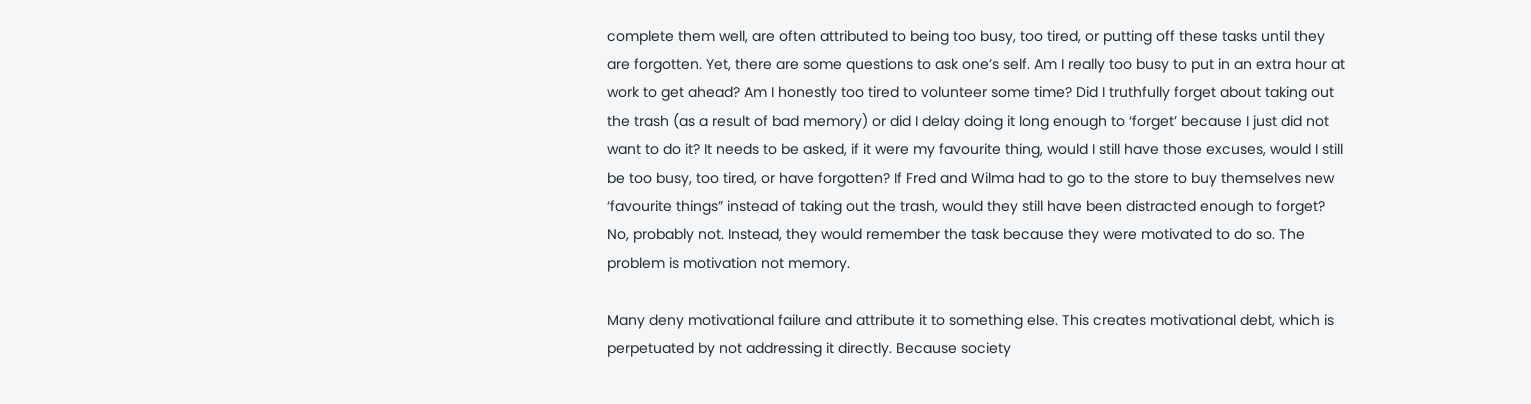complete them well, are often attributed to being too busy, too tired, or putting off these tasks until they are forgotten. Yet, there are some questions to ask one’s self. Am I really too busy to put in an extra hour at work to get ahead? Am I honestly too tired to volunteer some time? Did I truthfully forget about taking out the trash (as a result of bad memory) or did I delay doing it long enough to ‘forget’ because I just did not want to do it? It needs to be asked, if it were my favourite thing, would I still have those excuses, would I still be too busy, too tired, or have forgotten? If Fred and Wilma had to go to the store to buy themselves new ‘favourite things” instead of taking out the trash, would they still have been distracted enough to forget? No, probably not. Instead, they would remember the task because they were motivated to do so. The problem is motivation not memory.

Many deny motivational failure and attribute it to something else. This creates motivational debt, which is perpetuated by not addressing it directly. Because society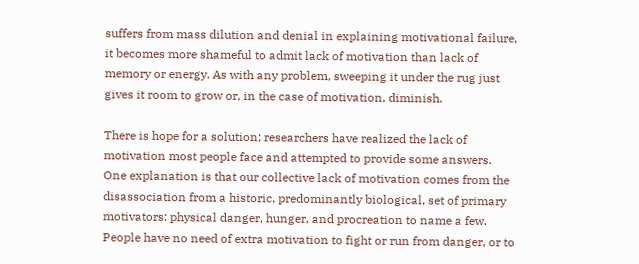suffers from mass dilution and denial in explaining motivational failure, it becomes more shameful to admit lack of motivation than lack of memory or energy. As with any problem, sweeping it under the rug just gives it room to grow or, in the case of motivation, diminish.

There is hope for a solution; researchers have realized the lack of motivation most people face and attempted to provide some answers. One explanation is that our collective lack of motivation comes from the disassociation from a historic, predominantly biological, set of primary motivators: physical danger, hunger, and procreation to name a few. People have no need of extra motivation to fight or run from danger, or to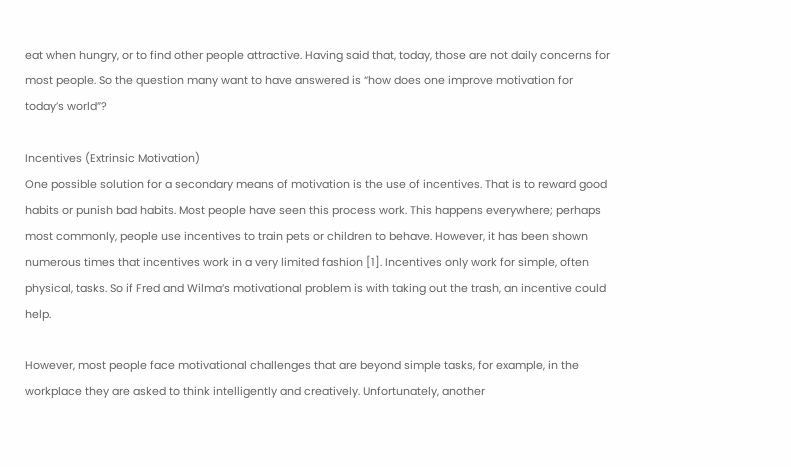eat when hungry, or to find other people attractive. Having said that, today, those are not daily concerns for most people. So the question many want to have answered is “how does one improve motivation for today’s world”?

Incentives (Extrinsic Motivation)
One possible solution for a secondary means of motivation is the use of incentives. That is to reward good habits or punish bad habits. Most people have seen this process work. This happens everywhere; perhaps most commonly, people use incentives to train pets or children to behave. However, it has been shown numerous times that incentives work in a very limited fashion [1]. Incentives only work for simple, often physical, tasks. So if Fred and Wilma’s motivational problem is with taking out the trash, an incentive could help.

However, most people face motivational challenges that are beyond simple tasks, for example, in the workplace they are asked to think intelligently and creatively. Unfortunately, another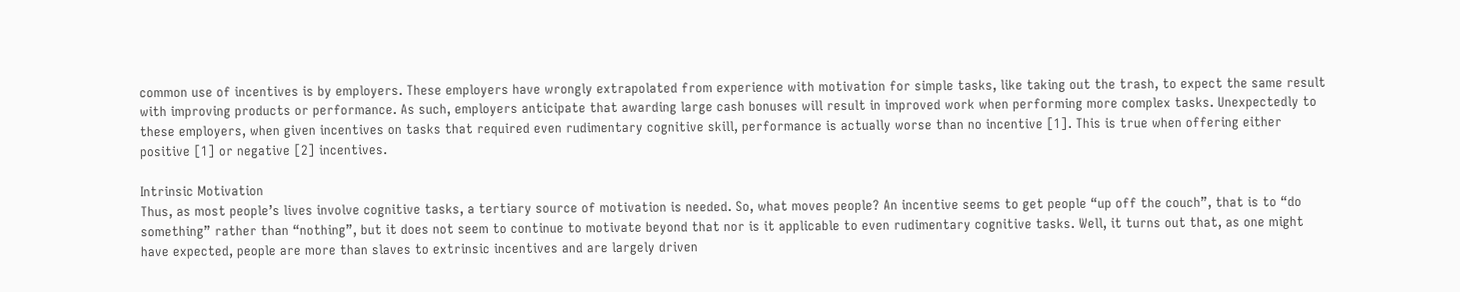common use of incentives is by employers. These employers have wrongly extrapolated from experience with motivation for simple tasks, like taking out the trash, to expect the same result with improving products or performance. As such, employers anticipate that awarding large cash bonuses will result in improved work when performing more complex tasks. Unexpectedly to these employers, when given incentives on tasks that required even rudimentary cognitive skill, performance is actually worse than no incentive [1]. This is true when offering either positive [1] or negative [2] incentives.

Intrinsic Motivation
Thus, as most people’s lives involve cognitive tasks, a tertiary source of motivation is needed. So, what moves people? An incentive seems to get people “up off the couch”, that is to “do something” rather than “nothing”, but it does not seem to continue to motivate beyond that nor is it applicable to even rudimentary cognitive tasks. Well, it turns out that, as one might have expected, people are more than slaves to extrinsic incentives and are largely driven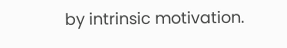by intrinsic motivation.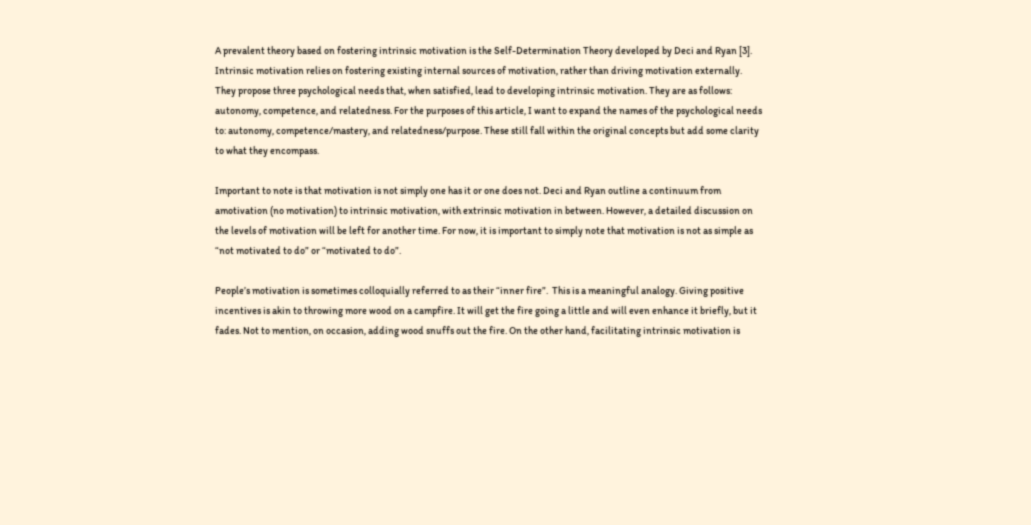A prevalent theory based on fostering intrinsic motivation is the Self-Determination Theory developed by Deci and Ryan [3]. Intrinsic motivation relies on fostering existing internal sources of motivation, rather than driving motivation externally.  They propose three psychological needs that, when satisfied, lead to developing intrinsic motivation. They are as follows: autonomy, competence, and relatedness. For the purposes of this article, I want to expand the names of the psychological needs to: autonomy, competence/mastery, and relatedness/purpose. These still fall within the original concepts but add some clarity to what they encompass.

Important to note is that motivation is not simply one has it or one does not. Deci and Ryan outline a continuum from amotivation (no motivation) to intrinsic motivation, with extrinsic motivation in between. However, a detailed discussion on the levels of motivation will be left for another time. For now, it is important to simply note that motivation is not as simple as “not motivated to do” or “motivated to do”.

People’s motivation is sometimes colloquially referred to as their “inner fire”.  This is a meaningful analogy. Giving positive incentives is akin to throwing more wood on a campfire. It will get the fire going a little and will even enhance it briefly, but it fades. Not to mention, on occasion, adding wood snuffs out the fire. On the other hand, facilitating intrinsic motivation is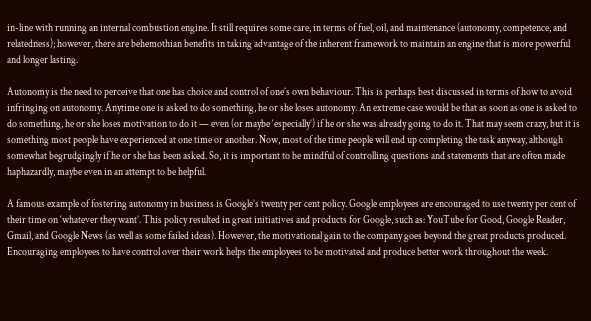in-line with running an internal combustion engine. It still requires some care, in terms of fuel, oil, and maintenance (autonomy, competence, and relatedness); however, there are behemothian benefits in taking advantage of the inherent framework to maintain an engine that is more powerful and longer lasting.

Autonomy is the need to perceive that one has choice and control of one’s own behaviour. This is perhaps best discussed in terms of how to avoid infringing on autonomy. Anytime one is asked to do something, he or she loses autonomy. An extreme case would be that as soon as one is asked to do something, he or she loses motivation to do it — even (or maybe ‘especially’) if he or she was already going to do it. That may seem crazy, but it is something most people have experienced at one time or another. Now, most of the time people will end up completing the task anyway, although somewhat begrudgingly if he or she has been asked. So, it is important to be mindful of controlling questions and statements that are often made haphazardly, maybe even in an attempt to be helpful.

A famous example of fostering autonomy in business is Google’s twenty per cent policy. Google employees are encouraged to use twenty per cent of their time on ‘whatever they want’. This policy resulted in great initiatives and products for Google, such as: YouTube for Good, Google Reader, Gmail, and Google News (as well as some failed ideas). However, the motivational gain to the company goes beyond the great products produced. Encouraging employees to have control over their work helps the employees to be motivated and produce better work throughout the week.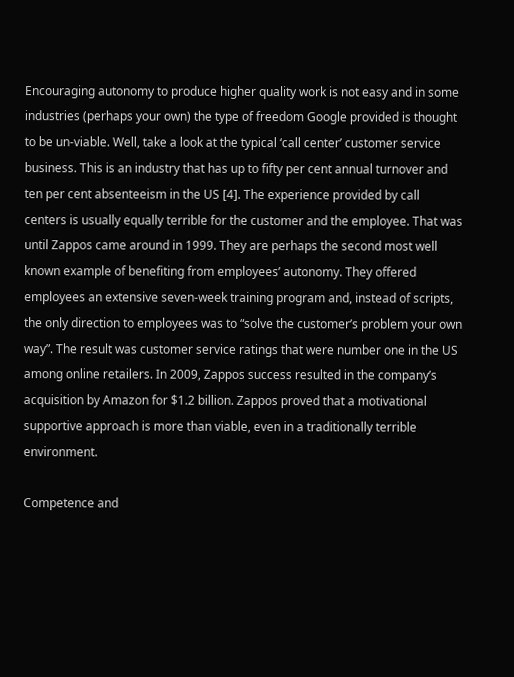Encouraging autonomy to produce higher quality work is not easy and in some industries (perhaps your own) the type of freedom Google provided is thought to be un-viable. Well, take a look at the typical ‘call center’ customer service business. This is an industry that has up to fifty per cent annual turnover and ten per cent absenteeism in the US [4]. The experience provided by call centers is usually equally terrible for the customer and the employee. That was until Zappos came around in 1999. They are perhaps the second most well known example of benefiting from employees’ autonomy. They offered employees an extensive seven-week training program and, instead of scripts, the only direction to employees was to “solve the customer’s problem your own way”. The result was customer service ratings that were number one in the US among online retailers. In 2009, Zappos success resulted in the company’s acquisition by Amazon for $1.2 billion. Zappos proved that a motivational supportive approach is more than viable, even in a traditionally terrible environment.

Competence and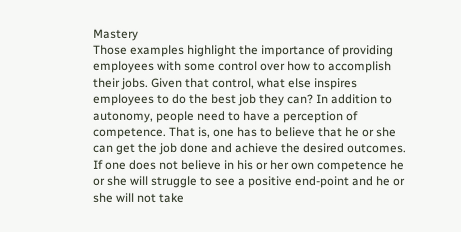Mastery
Those examples highlight the importance of providing employees with some control over how to accomplish their jobs. Given that control, what else inspires employees to do the best job they can? In addition to autonomy, people need to have a perception of competence. That is, one has to believe that he or she can get the job done and achieve the desired outcomes. If one does not believe in his or her own competence he or she will struggle to see a positive end-point and he or she will not take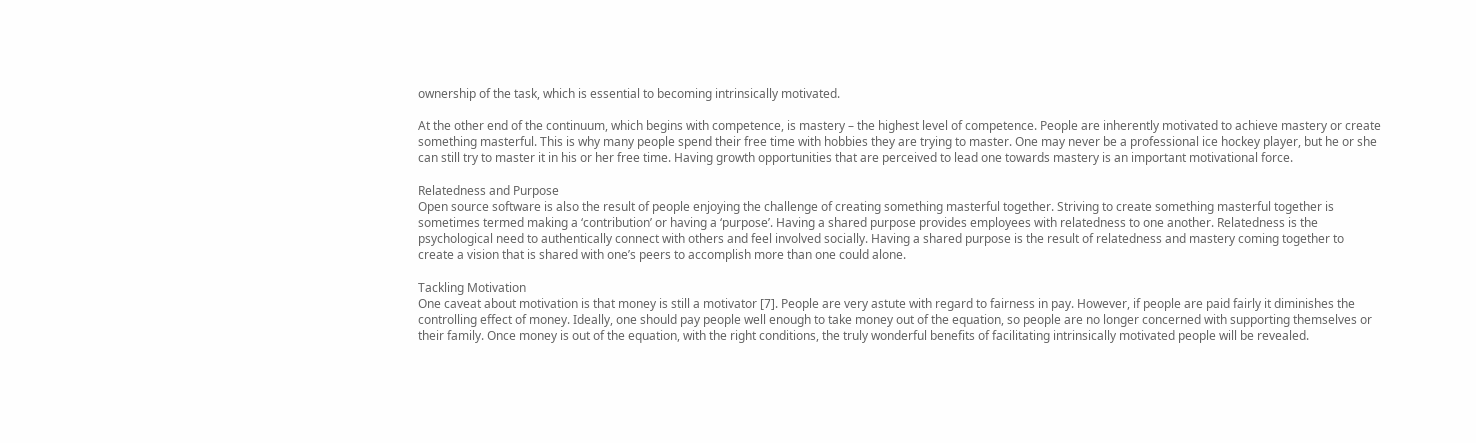ownership of the task, which is essential to becoming intrinsically motivated.

At the other end of the continuum, which begins with competence, is mastery – the highest level of competence. People are inherently motivated to achieve mastery or create something masterful. This is why many people spend their free time with hobbies they are trying to master. One may never be a professional ice hockey player, but he or she can still try to master it in his or her free time. Having growth opportunities that are perceived to lead one towards mastery is an important motivational force.

Relatedness and Purpose
Open source software is also the result of people enjoying the challenge of creating something masterful together. Striving to create something masterful together is sometimes termed making a ‘contribution’ or having a ‘purpose’. Having a shared purpose provides employees with relatedness to one another. Relatedness is the psychological need to authentically connect with others and feel involved socially. Having a shared purpose is the result of relatedness and mastery coming together to create a vision that is shared with one’s peers to accomplish more than one could alone.

Tackling Motivation
One caveat about motivation is that money is still a motivator [7]. People are very astute with regard to fairness in pay. However, if people are paid fairly it diminishes the controlling effect of money. Ideally, one should pay people well enough to take money out of the equation, so people are no longer concerned with supporting themselves or their family. Once money is out of the equation, with the right conditions, the truly wonderful benefits of facilitating intrinsically motivated people will be revealed.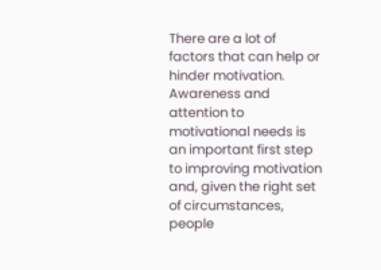There are a lot of factors that can help or hinder motivation. Awareness and attention to motivational needs is an important first step to improving motivation and, given the right set of circumstances, people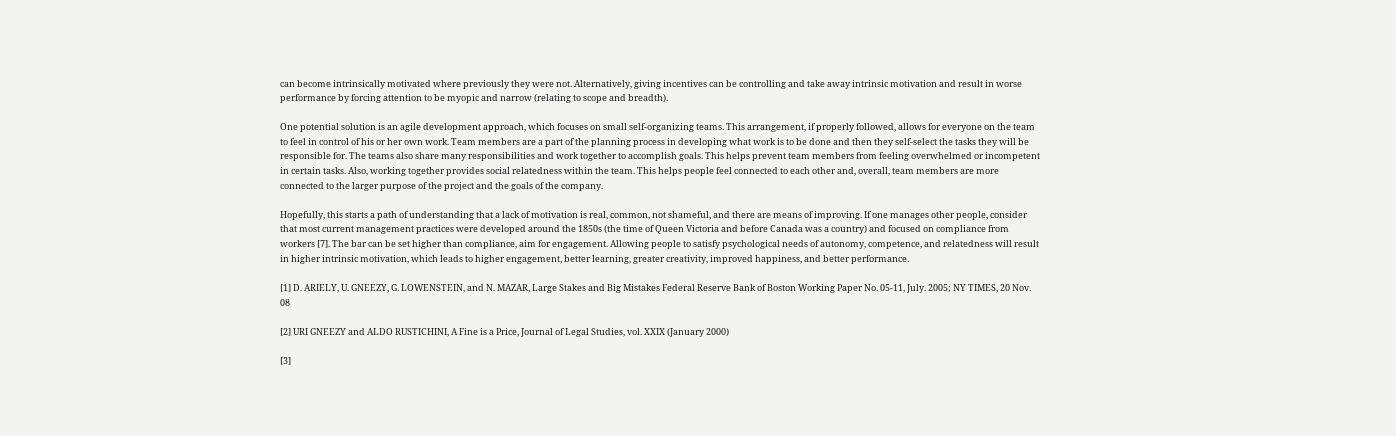can become intrinsically motivated where previously they were not. Alternatively, giving incentives can be controlling and take away intrinsic motivation and result in worse performance by forcing attention to be myopic and narrow (relating to scope and breadth).

One potential solution is an agile development approach, which focuses on small self-organizing teams. This arrangement, if properly followed, allows for everyone on the team to feel in control of his or her own work. Team members are a part of the planning process in developing what work is to be done and then they self-select the tasks they will be responsible for. The teams also share many responsibilities and work together to accomplish goals. This helps prevent team members from feeling overwhelmed or incompetent in certain tasks. Also, working together provides social relatedness within the team. This helps people feel connected to each other and, overall, team members are more connected to the larger purpose of the project and the goals of the company.

Hopefully, this starts a path of understanding that a lack of motivation is real, common, not shameful, and there are means of improving. If one manages other people, consider that most current management practices were developed around the 1850s (the time of Queen Victoria and before Canada was a country) and focused on compliance from workers [7]. The bar can be set higher than compliance, aim for engagement. Allowing people to satisfy psychological needs of autonomy, competence, and relatedness will result in higher intrinsic motivation, which leads to higher engagement, better learning, greater creativity, improved happiness, and better performance.

[1] D. ARIELY, U. GNEEZY, G. LOWENSTEIN, and N. MAZAR, Large Stakes and Big Mistakes Federal Reserve Bank of Boston Working Paper No. 05-11, July. 2005; NY TIMES, 20 Nov. 08

[2] URI GNEEZY and ALDO RUSTICHINI, A Fine is a Price, Journal of Legal Studies, vol. XXIX (January 2000)

[3]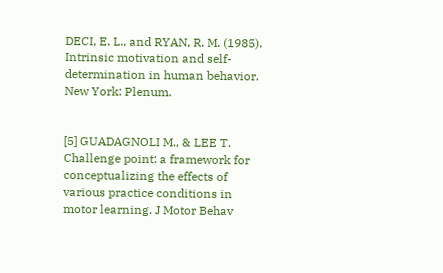DECI, E. L., and RYAN, R. M. (1985). Intrinsic motivation and self-determination in human behavior. New York: Plenum.


[5] GUADAGNOLI M., & LEE T. Challenge point: a framework for conceptualizing the effects of various practice conditions in motor learning. J Motor Behav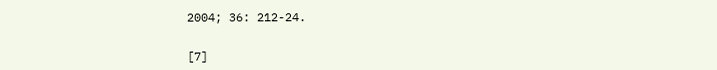2004; 36: 212-24.


[7]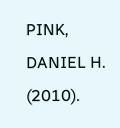PINK, DANIEL H. (2010).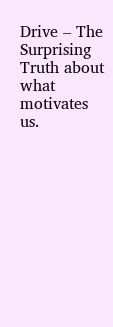Drive – The Surprising Truth about what motivates us.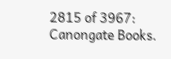2815 of 3967: Canongate Books.